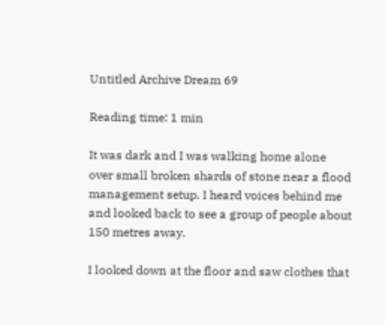Untitled Archive Dream 69

Reading time: 1 min

It was dark and I was walking home alone over small broken shards of stone near a flood management setup. I heard voices behind me and looked back to see a group of people about 150 metres away.

I looked down at the floor and saw clothes that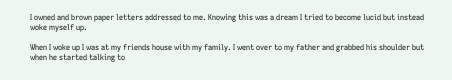I owned and brown paper letters addressed to me. Knowing this was a dream I tried to become lucid but instead woke myself up.

When I woke up I was at my friends house with my family. I went over to my father and grabbed his shoulder but when he started talking to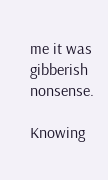me it was gibberish nonsense.

Knowing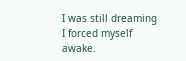I was still dreaming I forced myself awake.